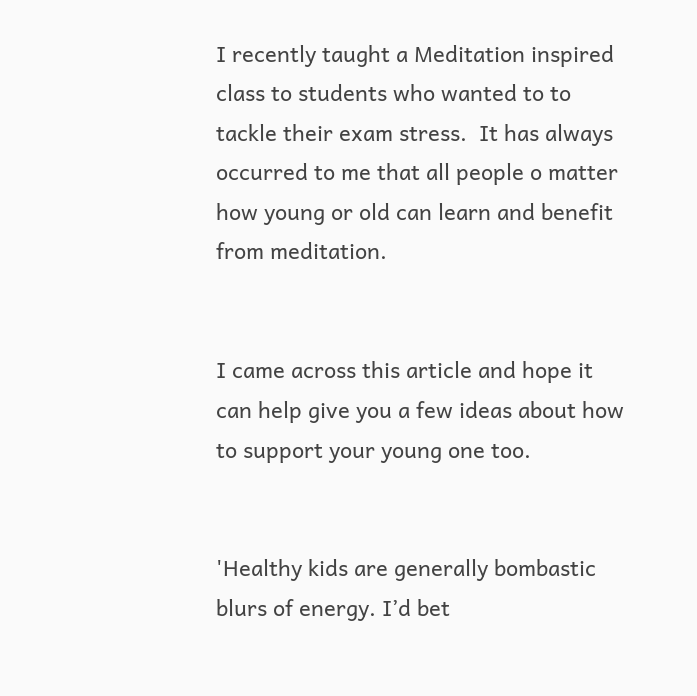I recently taught a Meditation inspired class to students who wanted to to tackle their exam stress.  It has always occurred to me that all people o matter how young or old can learn and benefit from meditation.


I came across this article and hope it can help give you a few ideas about how to support your young one too.


'Healthy kids are generally bombastic blurs of energy. I’d bet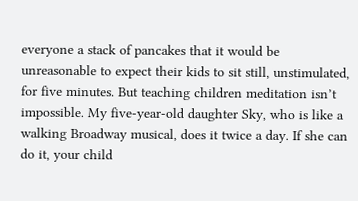everyone a stack of pancakes that it would be unreasonable to expect their kids to sit still, unstimulated, for five minutes. But teaching children meditation isn’t impossible. My five-year-old daughter Sky, who is like a walking Broadway musical, does it twice a day. If she can do it, your child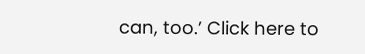can, too.’ Click here to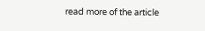read more of the article